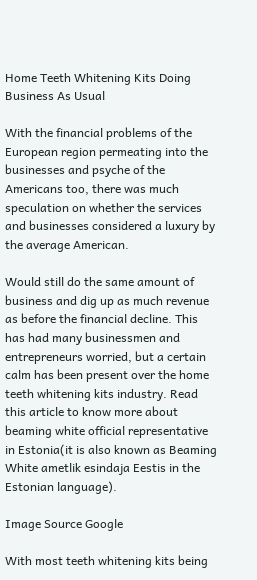Home Teeth Whitening Kits Doing Business As Usual

With the financial problems of the European region permeating into the businesses and psyche of the Americans too, there was much speculation on whether the services and businesses considered a luxury by the average American.

Would still do the same amount of business and dig up as much revenue as before the financial decline. This has had many businessmen and entrepreneurs worried, but a certain calm has been present over the home teeth whitening kits industry. Read this article to know more about beaming white official representative in Estonia(it is also known as Beaming White ametlik esindaja Eestis in the Estonian language).

Image Source Google

With most teeth whitening kits being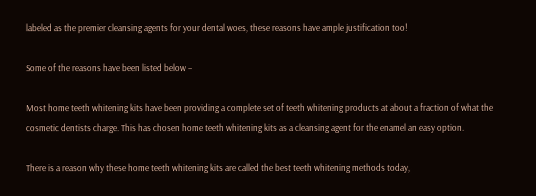labeled as the premier cleansing agents for your dental woes, these reasons have ample justification too!

Some of the reasons have been listed below –

Most home teeth whitening kits have been providing a complete set of teeth whitening products at about a fraction of what the cosmetic dentists charge. This has chosen home teeth whitening kits as a cleansing agent for the enamel an easy option.

There is a reason why these home teeth whitening kits are called the best teeth whitening methods today,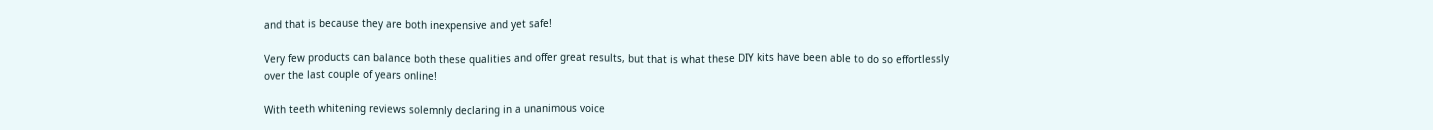and that is because they are both inexpensive and yet safe!

Very few products can balance both these qualities and offer great results, but that is what these DIY kits have been able to do so effortlessly over the last couple of years online!

With teeth whitening reviews solemnly declaring in a unanimous voice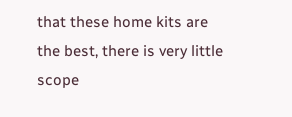that these home kits are the best, there is very little scope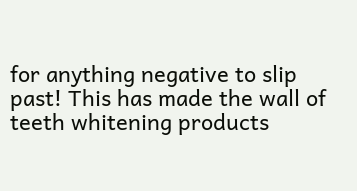for anything negative to slip past! This has made the wall of teeth whitening products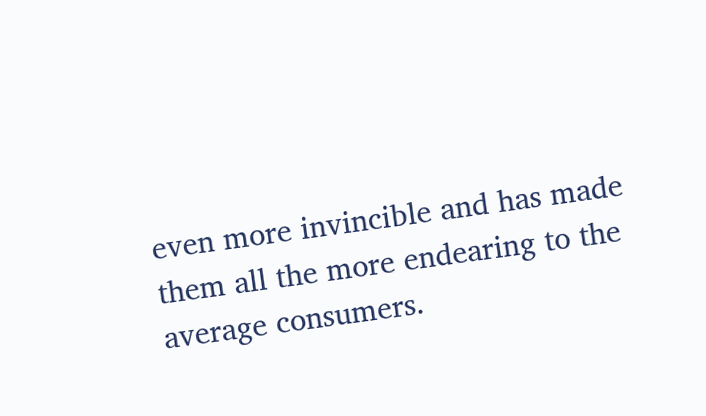even more invincible and has made them all the more endearing to the average consumers.